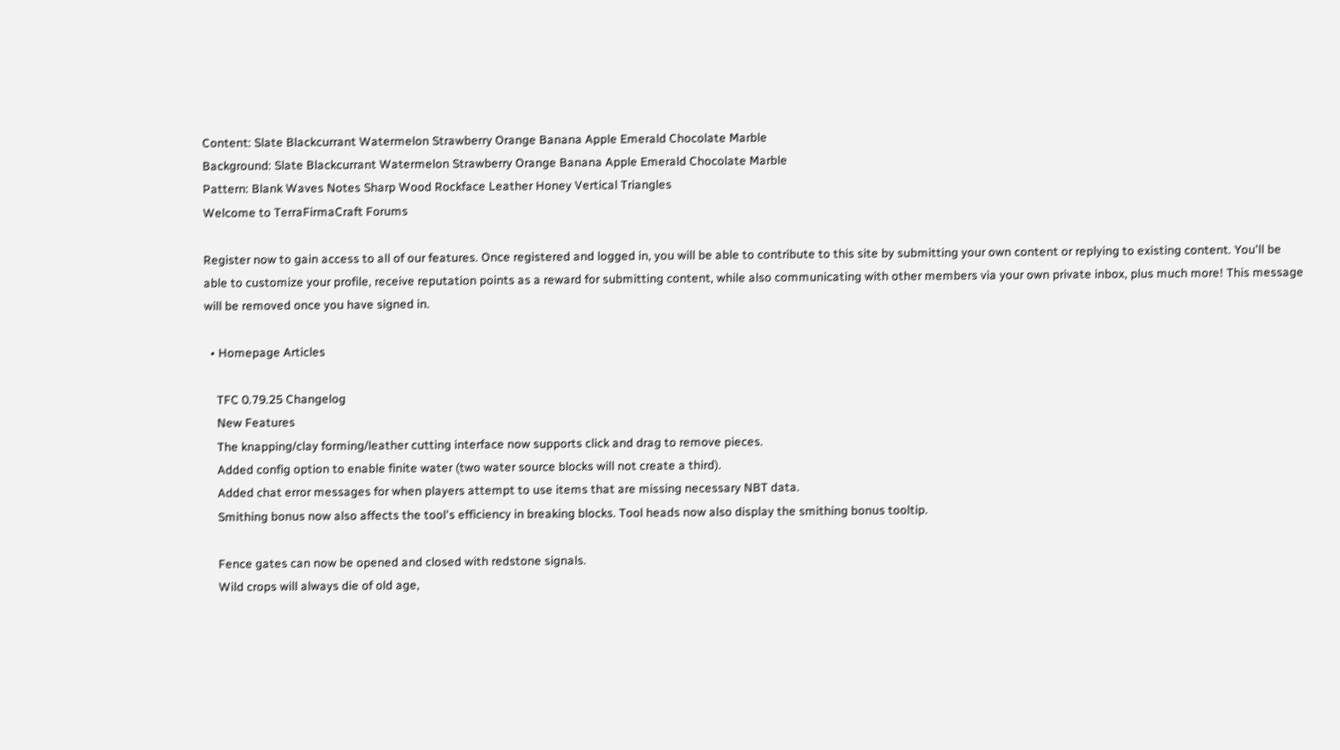Content: Slate Blackcurrant Watermelon Strawberry Orange Banana Apple Emerald Chocolate Marble
Background: Slate Blackcurrant Watermelon Strawberry Orange Banana Apple Emerald Chocolate Marble
Pattern: Blank Waves Notes Sharp Wood Rockface Leather Honey Vertical Triangles
Welcome to TerraFirmaCraft Forums

Register now to gain access to all of our features. Once registered and logged in, you will be able to contribute to this site by submitting your own content or replying to existing content. You'll be able to customize your profile, receive reputation points as a reward for submitting content, while also communicating with other members via your own private inbox, plus much more! This message will be removed once you have signed in.

  • Homepage Articles

    TFC 0.79.25 Changelog
    New Features
    The knapping/clay forming/leather cutting interface now supports click and drag to remove pieces.
    Added config option to enable finite water (two water source blocks will not create a third).
    Added chat error messages for when players attempt to use items that are missing necessary NBT data.
    Smithing bonus now also affects the tool's efficiency in breaking blocks. Tool heads now also display the smithing bonus tooltip.

    Fence gates can now be opened and closed with redstone signals.
    Wild crops will always die of old age,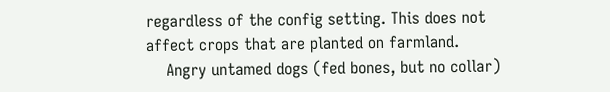regardless of the config setting. This does not affect crops that are planted on farmland.
    Angry untamed dogs (fed bones, but no collar)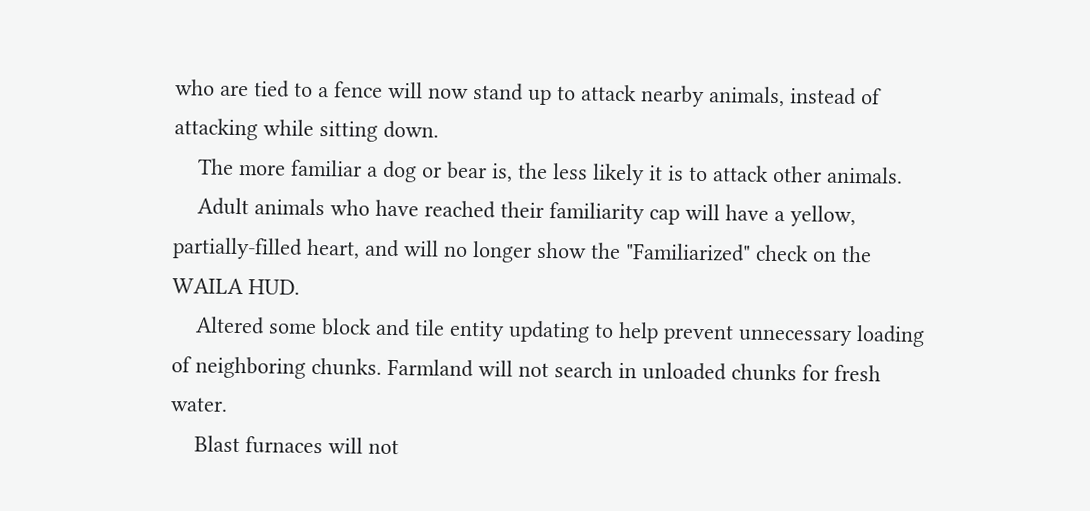who are tied to a fence will now stand up to attack nearby animals, instead of attacking while sitting down.
    The more familiar a dog or bear is, the less likely it is to attack other animals.
    Adult animals who have reached their familiarity cap will have a yellow, partially-filled heart, and will no longer show the "Familiarized" check on the WAILA HUD.
    Altered some block and tile entity updating to help prevent unnecessary loading of neighboring chunks. Farmland will not search in unloaded chunks for fresh water.
    Blast furnaces will not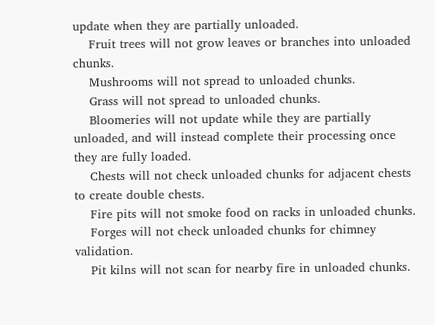update when they are partially unloaded.
    Fruit trees will not grow leaves or branches into unloaded chunks.
    Mushrooms will not spread to unloaded chunks.
    Grass will not spread to unloaded chunks.
    Bloomeries will not update while they are partially unloaded, and will instead complete their processing once they are fully loaded.
    Chests will not check unloaded chunks for adjacent chests to create double chests.
    Fire pits will not smoke food on racks in unloaded chunks.
    Forges will not check unloaded chunks for chimney validation.
    Pit kilns will not scan for nearby fire in unloaded chunks.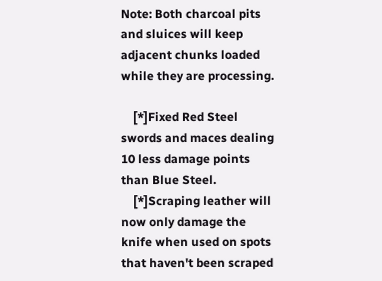Note: Both charcoal pits and sluices will keep adjacent chunks loaded while they are processing.

    [*]Fixed Red Steel swords and maces dealing 10 less damage points than Blue Steel.
    [*]Scraping leather will now only damage the knife when used on spots that haven't been scraped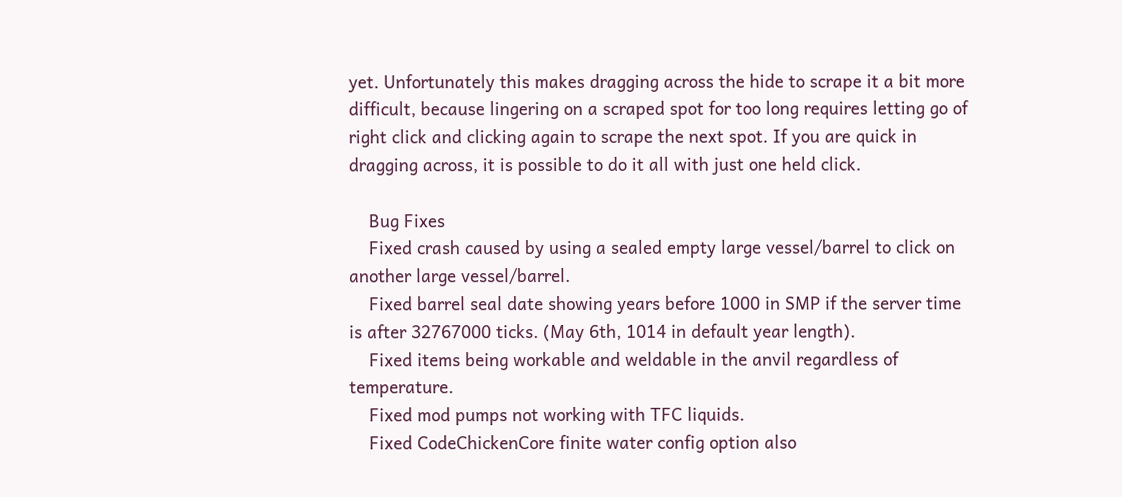yet. Unfortunately this makes dragging across the hide to scrape it a bit more difficult, because lingering on a scraped spot for too long requires letting go of right click and clicking again to scrape the next spot. If you are quick in dragging across, it is possible to do it all with just one held click.

    Bug Fixes
    Fixed crash caused by using a sealed empty large vessel/barrel to click on another large vessel/barrel.
    Fixed barrel seal date showing years before 1000 in SMP if the server time is after 32767000 ticks. (May 6th, 1014 in default year length).
    Fixed items being workable and weldable in the anvil regardless of temperature.
    Fixed mod pumps not working with TFC liquids.
    Fixed CodeChickenCore finite water config option also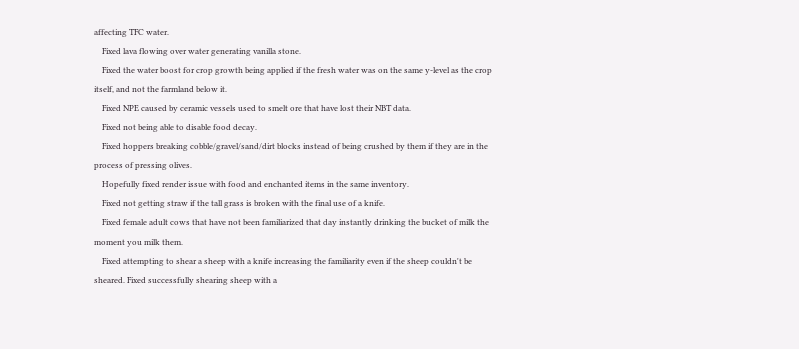affecting TFC water.
    Fixed lava flowing over water generating vanilla stone.
    Fixed the water boost for crop growth being applied if the fresh water was on the same y-level as the crop itself, and not the farmland below it.
    Fixed NPE caused by ceramic vessels used to smelt ore that have lost their NBT data.
    Fixed not being able to disable food decay.
    Fixed hoppers breaking cobble/gravel/sand/dirt blocks instead of being crushed by them if they are in the process of pressing olives.
    Hopefully fixed render issue with food and enchanted items in the same inventory.
    Fixed not getting straw if the tall grass is broken with the final use of a knife.
    Fixed female adult cows that have not been familiarized that day instantly drinking the bucket of milk the moment you milk them.
    Fixed attempting to shear a sheep with a knife increasing the familiarity even if the sheep couldn't be sheared. Fixed successfully shearing sheep with a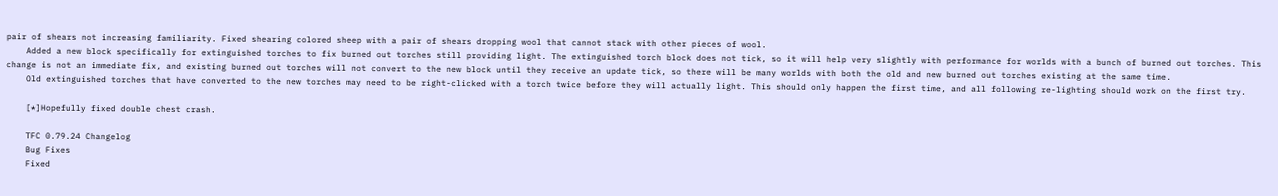pair of shears not increasing familiarity. Fixed shearing colored sheep with a pair of shears dropping wool that cannot stack with other pieces of wool.
    Added a new block specifically for extinguished torches to fix burned out torches still providing light. The extinguished torch block does not tick, so it will help very slightly with performance for worlds with a bunch of burned out torches. This change is not an immediate fix, and existing burned out torches will not convert to the new block until they receive an update tick, so there will be many worlds with both the old and new burned out torches existing at the same time.
    Old extinguished torches that have converted to the new torches may need to be right-clicked with a torch twice before they will actually light. This should only happen the first time, and all following re-lighting should work on the first try.

    [*]Hopefully fixed double chest crash.

    TFC 0.79.24 Changelog
    Bug Fixes
    Fixed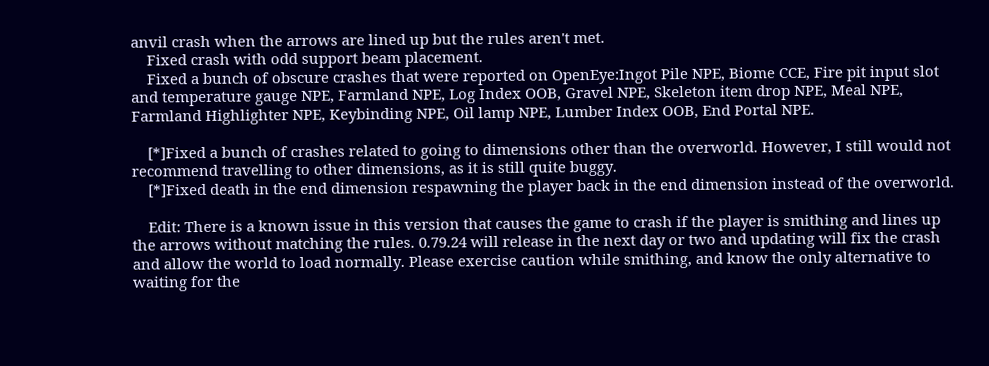anvil crash when the arrows are lined up but the rules aren't met.
    Fixed crash with odd support beam placement.
    Fixed a bunch of obscure crashes that were reported on OpenEye:Ingot Pile NPE, Biome CCE, Fire pit input slot and temperature gauge NPE, Farmland NPE, Log Index OOB, Gravel NPE, Skeleton item drop NPE, Meal NPE, Farmland Highlighter NPE, Keybinding NPE, Oil lamp NPE, Lumber Index OOB, End Portal NPE.

    [*]Fixed a bunch of crashes related to going to dimensions other than the overworld. However, I still would not recommend travelling to other dimensions, as it is still quite buggy.
    [*]Fixed death in the end dimension respawning the player back in the end dimension instead of the overworld.

    Edit: There is a known issue in this version that causes the game to crash if the player is smithing and lines up the arrows without matching the rules. 0.79.24 will release in the next day or two and updating will fix the crash and allow the world to load normally. Please exercise caution while smithing, and know the only alternative to waiting for the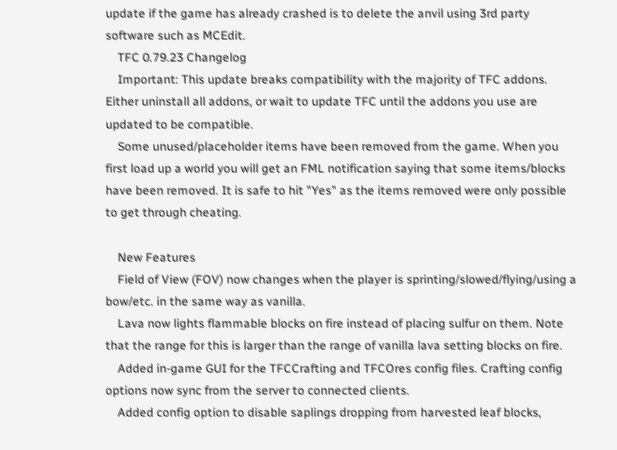update if the game has already crashed is to delete the anvil using 3rd party software such as MCEdit.
    TFC 0.79.23 Changelog
    Important: This update breaks compatibility with the majority of TFC addons. Either uninstall all addons, or wait to update TFC until the addons you use are updated to be compatible.
    Some unused/placeholder items have been removed from the game. When you first load up a world you will get an FML notification saying that some items/blocks have been removed. It is safe to hit "Yes" as the items removed were only possible to get through cheating.

    New Features
    Field of View (FOV) now changes when the player is sprinting/slowed/flying/using a bow/etc. in the same way as vanilla.
    Lava now lights flammable blocks on fire instead of placing sulfur on them. Note that the range for this is larger than the range of vanilla lava setting blocks on fire.
    Added in-game GUI for the TFCCrafting and TFCOres config files. Crafting config options now sync from the server to connected clients.
    Added config option to disable saplings dropping from harvested leaf blocks,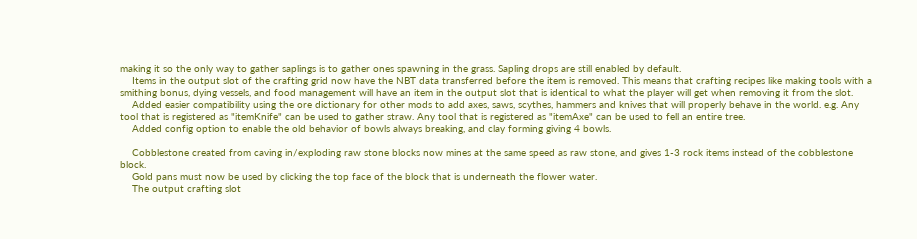making it so the only way to gather saplings is to gather ones spawning in the grass. Sapling drops are still enabled by default.
    Items in the output slot of the crafting grid now have the NBT data transferred before the item is removed. This means that crafting recipes like making tools with a smithing bonus, dying vessels, and food management will have an item in the output slot that is identical to what the player will get when removing it from the slot.
    Added easier compatibility using the ore dictionary for other mods to add axes, saws, scythes, hammers and knives that will properly behave in the world. e.g. Any tool that is registered as "itemKnife" can be used to gather straw. Any tool that is registered as "itemAxe" can be used to fell an entire tree.
    Added config option to enable the old behavior of bowls always breaking, and clay forming giving 4 bowls.

    Cobblestone created from caving in/exploding raw stone blocks now mines at the same speed as raw stone, and gives 1-3 rock items instead of the cobblestone block.
    Gold pans must now be used by clicking the top face of the block that is underneath the flower water.
    The output crafting slot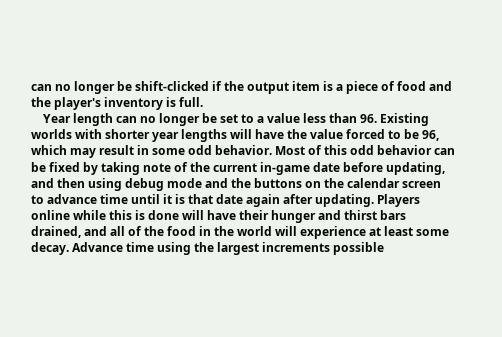can no longer be shift-clicked if the output item is a piece of food and the player's inventory is full.
    Year length can no longer be set to a value less than 96. Existing worlds with shorter year lengths will have the value forced to be 96, which may result in some odd behavior. Most of this odd behavior can be fixed by taking note of the current in-game date before updating, and then using debug mode and the buttons on the calendar screen to advance time until it is that date again after updating. Players online while this is done will have their hunger and thirst bars drained, and all of the food in the world will experience at least some decay. Advance time using the largest increments possible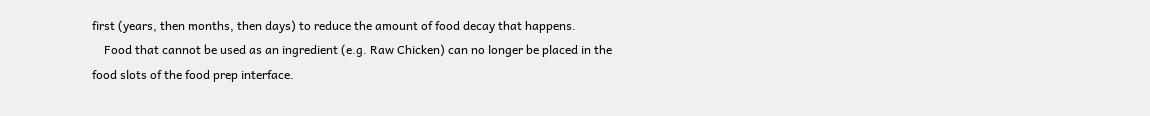first (years, then months, then days) to reduce the amount of food decay that happens.
    Food that cannot be used as an ingredient (e.g. Raw Chicken) can no longer be placed in the food slots of the food prep interface.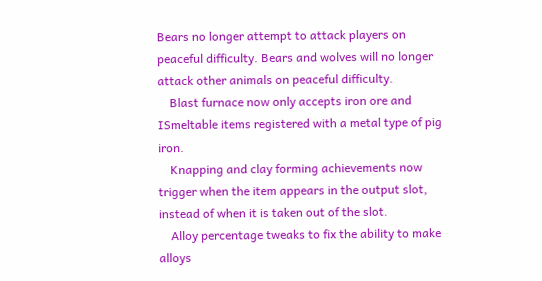Bears no longer attempt to attack players on peaceful difficulty. Bears and wolves will no longer attack other animals on peaceful difficulty.
    Blast furnace now only accepts iron ore and ISmeltable items registered with a metal type of pig iron.
    Knapping and clay forming achievements now trigger when the item appears in the output slot, instead of when it is taken out of the slot.
    Alloy percentage tweaks to fix the ability to make alloys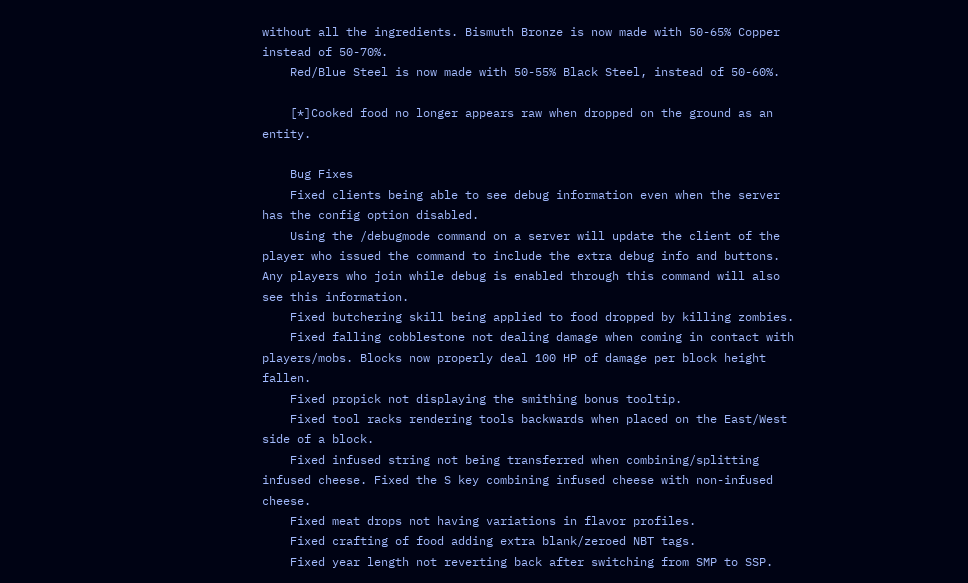without all the ingredients. Bismuth Bronze is now made with 50-65% Copper instead of 50-70%.
    Red/Blue Steel is now made with 50-55% Black Steel, instead of 50-60%.

    [*]Cooked food no longer appears raw when dropped on the ground as an entity.

    Bug Fixes
    Fixed clients being able to see debug information even when the server has the config option disabled.
    Using the /debugmode command on a server will update the client of the player who issued the command to include the extra debug info and buttons. Any players who join while debug is enabled through this command will also see this information.
    Fixed butchering skill being applied to food dropped by killing zombies.
    Fixed falling cobblestone not dealing damage when coming in contact with players/mobs. Blocks now properly deal 100 HP of damage per block height fallen.
    Fixed propick not displaying the smithing bonus tooltip.
    Fixed tool racks rendering tools backwards when placed on the East/West side of a block.
    Fixed infused string not being transferred when combining/splitting infused cheese. Fixed the S key combining infused cheese with non-infused cheese.
    Fixed meat drops not having variations in flavor profiles.
    Fixed crafting of food adding extra blank/zeroed NBT tags.
    Fixed year length not reverting back after switching from SMP to SSP.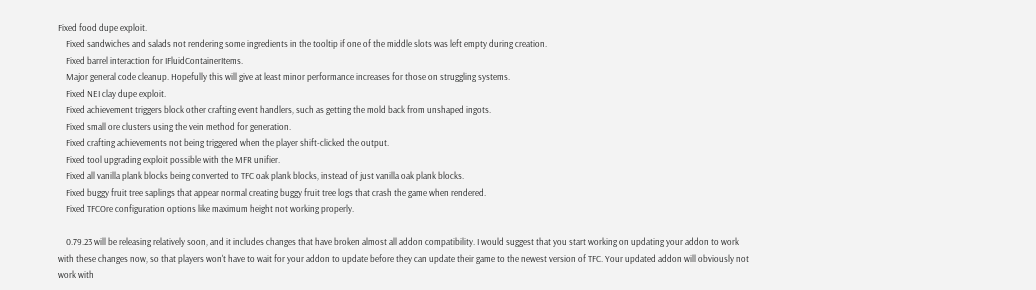Fixed food dupe exploit.
    Fixed sandwiches and salads not rendering some ingredients in the tooltip if one of the middle slots was left empty during creation.
    Fixed barrel interaction for IFluidContainerItems.
    Major general code cleanup. Hopefully this will give at least minor performance increases for those on struggling systems.
    Fixed NEI clay dupe exploit.
    Fixed achievement triggers block other crafting event handlers, such as getting the mold back from unshaped ingots.
    Fixed small ore clusters using the vein method for generation.
    Fixed crafting achievements not being triggered when the player shift-clicked the output.
    Fixed tool upgrading exploit possible with the MFR unifier.
    Fixed all vanilla plank blocks being converted to TFC oak plank blocks, instead of just vanilla oak plank blocks.
    Fixed buggy fruit tree saplings that appear normal creating buggy fruit tree logs that crash the game when rendered.
    Fixed TFCOre configuration options like maximum height not working properly.

    0.79.23 will be releasing relatively soon, and it includes changes that have broken almost all addon compatibility. I would suggest that you start working on updating your addon to work with these changes now, so that players won't have to wait for your addon to update before they can update their game to the newest version of TFC. Your updated addon will obviously not work with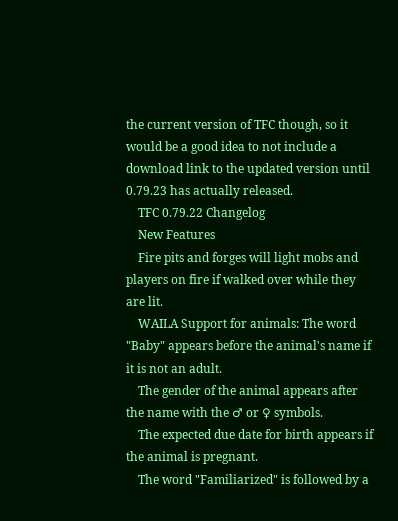the current version of TFC though, so it would be a good idea to not include a download link to the updated version until 0.79.23 has actually released.
    TFC 0.79.22 Changelog
    New Features
    Fire pits and forges will light mobs and players on fire if walked over while they are lit.
    WAILA Support for animals: The word "Baby" appears before the animal's name if it is not an adult.
    The gender of the animal appears after the name with the ♂ or ♀ symbols.
    The expected due date for birth appears if the animal is pregnant.
    The word "Familiarized" is followed by a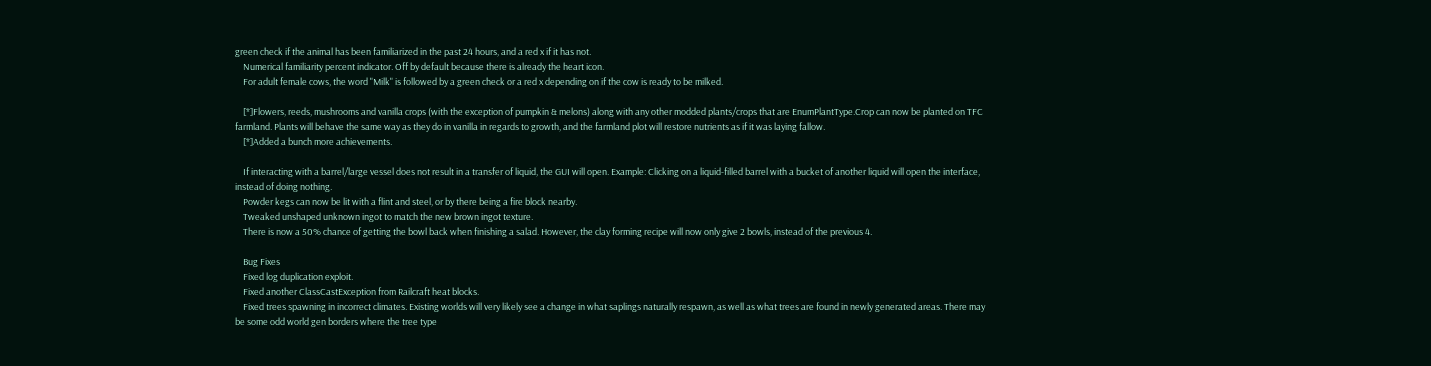green check if the animal has been familiarized in the past 24 hours, and a red x if it has not.
    Numerical familiarity percent indicator. Off by default because there is already the heart icon.
    For adult female cows, the word "Milk" is followed by a green check or a red x depending on if the cow is ready to be milked.

    [*]Flowers, reeds, mushrooms and vanilla crops (with the exception of pumpkin & melons) along with any other modded plants/crops that are EnumPlantType.Crop can now be planted on TFC farmland. Plants will behave the same way as they do in vanilla in regards to growth, and the farmland plot will restore nutrients as if it was laying fallow.
    [*]Added a bunch more achievements.

    If interacting with a barrel/large vessel does not result in a transfer of liquid, the GUI will open. Example: Clicking on a liquid-filled barrel with a bucket of another liquid will open the interface, instead of doing nothing.
    Powder kegs can now be lit with a flint and steel, or by there being a fire block nearby.
    Tweaked unshaped unknown ingot to match the new brown ingot texture.
    There is now a 50% chance of getting the bowl back when finishing a salad. However, the clay forming recipe will now only give 2 bowls, instead of the previous 4.

    Bug Fixes
    Fixed log duplication exploit.
    Fixed another ClassCastException from Railcraft heat blocks.
    Fixed trees spawning in incorrect climates. Existing worlds will very likely see a change in what saplings naturally respawn, as well as what trees are found in newly generated areas. There may be some odd world gen borders where the tree type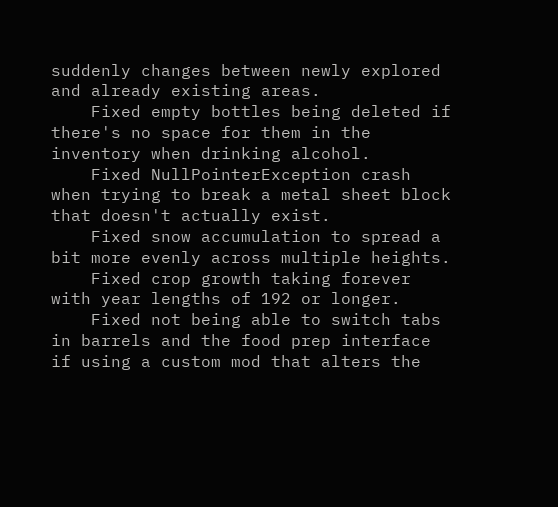suddenly changes between newly explored and already existing areas.
    Fixed empty bottles being deleted if there's no space for them in the inventory when drinking alcohol.
    Fixed NullPointerException crash when trying to break a metal sheet block that doesn't actually exist.
    Fixed snow accumulation to spread a bit more evenly across multiple heights.
    Fixed crop growth taking forever with year lengths of 192 or longer.
    Fixed not being able to switch tabs in barrels and the food prep interface if using a custom mod that alters the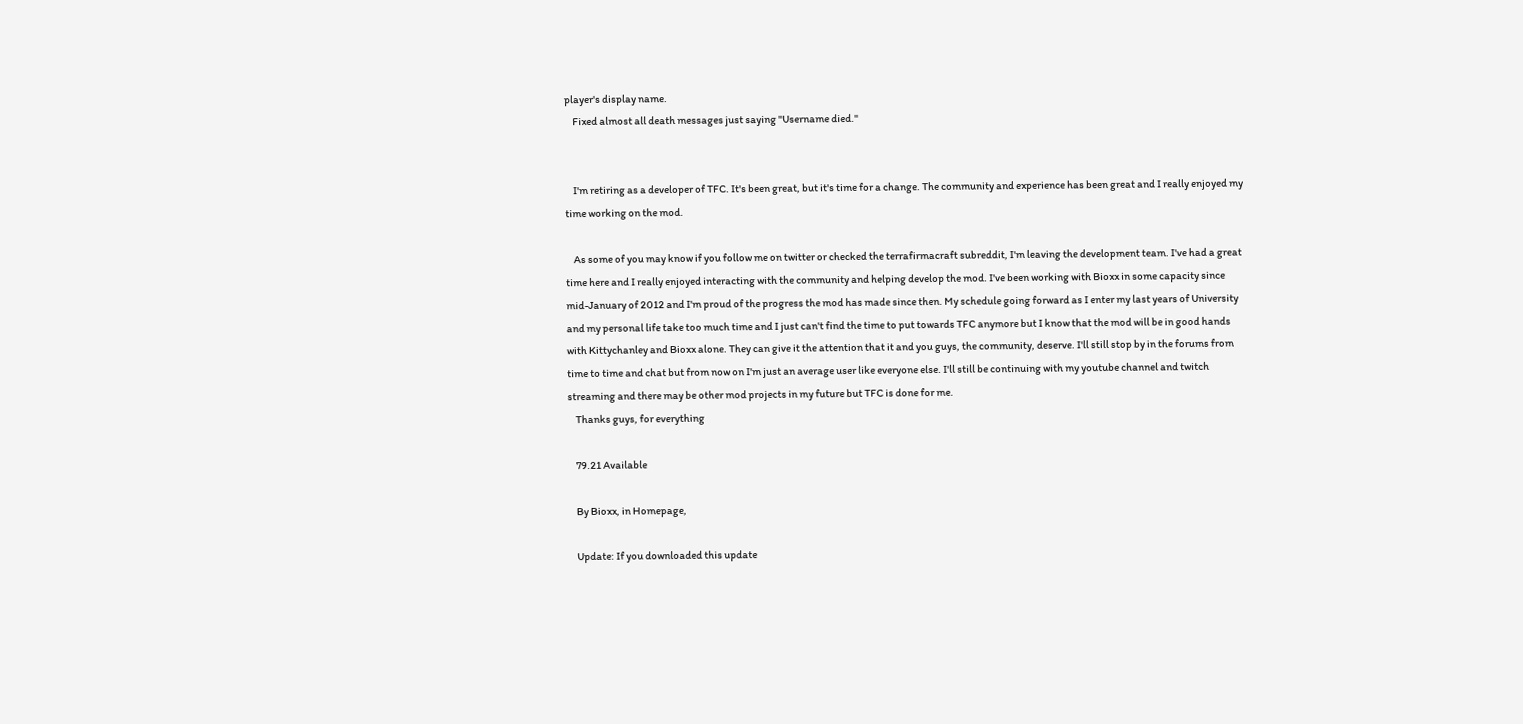player's display name.
    Fixed almost all death messages just saying "Username died."


    I'm retiring as a developer of TFC. It's been great, but it's time for a change. The community and experience has been great and I really enjoyed my time working on the mod.

    As some of you may know if you follow me on twitter or checked the terrafirmacraft subreddit, I'm leaving the development team. I've had a great time here and I really enjoyed interacting with the community and helping develop the mod. I've been working with Bioxx in some capacity since mid-January of 2012 and I'm proud of the progress the mod has made since then. My schedule going forward as I enter my last years of University and my personal life take too much time and I just can't find the time to put towards TFC anymore but I know that the mod will be in good hands with Kittychanley and Bioxx alone. They can give it the attention that it and you guys, the community, deserve. I'll still stop by in the forums from time to time and chat but from now on I'm just an average user like everyone else. I'll still be continuing with my youtube channel and twitch streaming and there may be other mod projects in my future but TFC is done for me.
    Thanks guys, for everything

    79.21 Available

    By Bioxx, in Homepage,

    Update: If you downloaded this update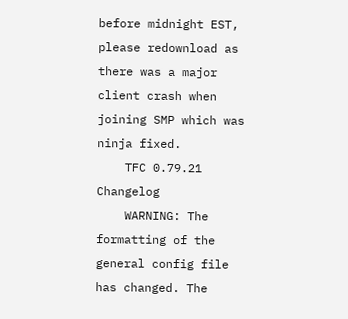before midnight EST, please redownload as there was a major client crash when joining SMP which was ninja fixed.
    TFC 0.79.21 Changelog
    WARNING: The formatting of the general config file has changed. The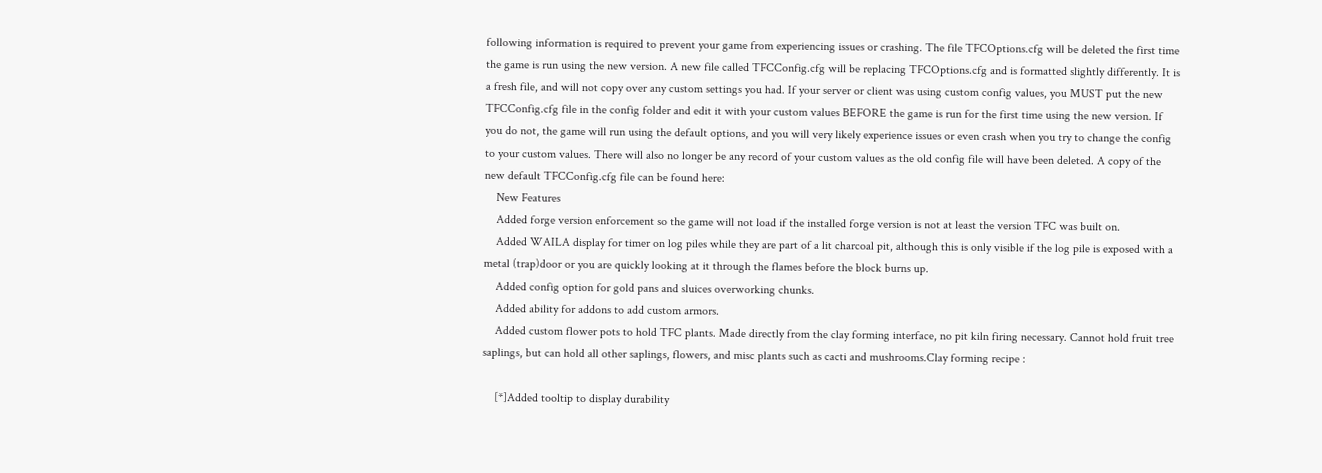following information is required to prevent your game from experiencing issues or crashing. The file TFCOptions.cfg will be deleted the first time the game is run using the new version. A new file called TFCConfig.cfg will be replacing TFCOptions.cfg and is formatted slightly differently. It is a fresh file, and will not copy over any custom settings you had. If your server or client was using custom config values, you MUST put the new TFCConfig.cfg file in the config folder and edit it with your custom values BEFORE the game is run for the first time using the new version. If you do not, the game will run using the default options, and you will very likely experience issues or even crash when you try to change the config to your custom values. There will also no longer be any record of your custom values as the old config file will have been deleted. A copy of the new default TFCConfig.cfg file can be found here:
    New Features
    Added forge version enforcement so the game will not load if the installed forge version is not at least the version TFC was built on.
    Added WAILA display for timer on log piles while they are part of a lit charcoal pit, although this is only visible if the log pile is exposed with a metal (trap)door or you are quickly looking at it through the flames before the block burns up.
    Added config option for gold pans and sluices overworking chunks.
    Added ability for addons to add custom armors.
    Added custom flower pots to hold TFC plants. Made directly from the clay forming interface, no pit kiln firing necessary. Cannot hold fruit tree saplings, but can hold all other saplings, flowers, and misc plants such as cacti and mushrooms.Clay forming recipe :

    [*]Added tooltip to display durability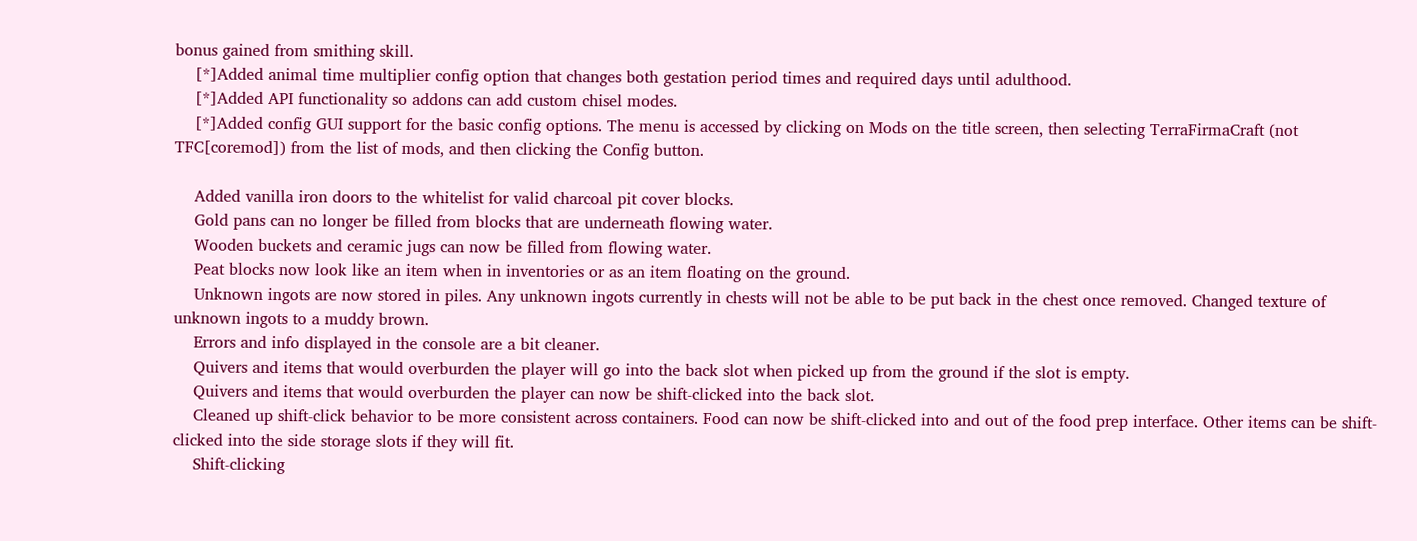bonus gained from smithing skill.
    [*]Added animal time multiplier config option that changes both gestation period times and required days until adulthood.
    [*]Added API functionality so addons can add custom chisel modes.
    [*]Added config GUI support for the basic config options. The menu is accessed by clicking on Mods on the title screen, then selecting TerraFirmaCraft (not TFC[coremod]) from the list of mods, and then clicking the Config button.

    Added vanilla iron doors to the whitelist for valid charcoal pit cover blocks.
    Gold pans can no longer be filled from blocks that are underneath flowing water.
    Wooden buckets and ceramic jugs can now be filled from flowing water.
    Peat blocks now look like an item when in inventories or as an item floating on the ground.
    Unknown ingots are now stored in piles. Any unknown ingots currently in chests will not be able to be put back in the chest once removed. Changed texture of unknown ingots to a muddy brown.
    Errors and info displayed in the console are a bit cleaner.
    Quivers and items that would overburden the player will go into the back slot when picked up from the ground if the slot is empty.
    Quivers and items that would overburden the player can now be shift-clicked into the back slot.
    Cleaned up shift-click behavior to be more consistent across containers. Food can now be shift-clicked into and out of the food prep interface. Other items can be shift-clicked into the side storage slots if they will fit.
    Shift-clicking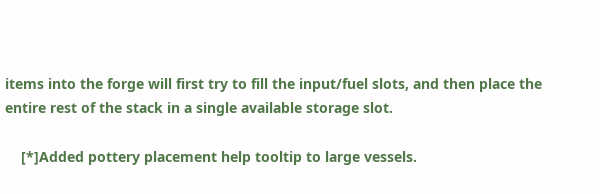items into the forge will first try to fill the input/fuel slots, and then place the entire rest of the stack in a single available storage slot.

    [*]Added pottery placement help tooltip to large vessels.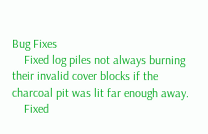Bug Fixes
    Fixed log piles not always burning their invalid cover blocks if the charcoal pit was lit far enough away.
    Fixed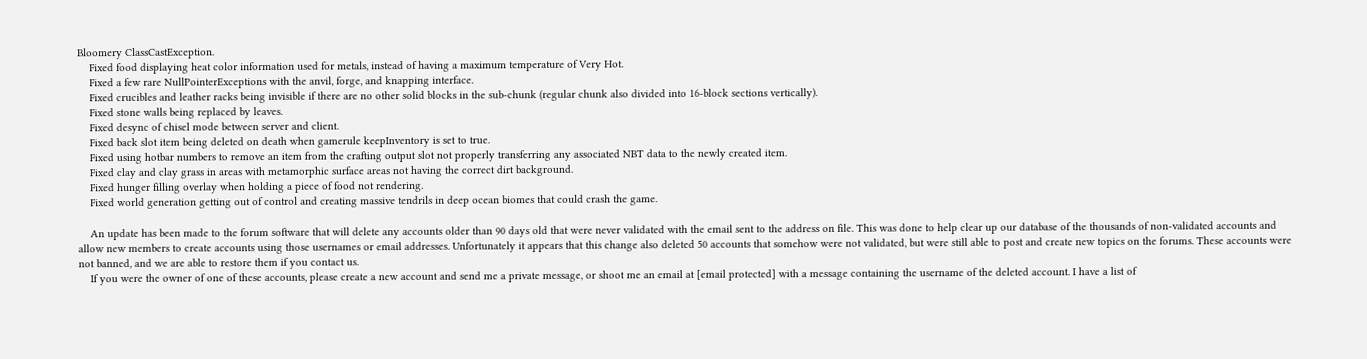Bloomery ClassCastException.
    Fixed food displaying heat color information used for metals, instead of having a maximum temperature of Very Hot.
    Fixed a few rare NullPointerExceptions with the anvil, forge, and knapping interface.
    Fixed crucibles and leather racks being invisible if there are no other solid blocks in the sub-chunk (regular chunk also divided into 16-block sections vertically).
    Fixed stone walls being replaced by leaves.
    Fixed desync of chisel mode between server and client.
    Fixed back slot item being deleted on death when gamerule keepInventory is set to true.
    Fixed using hotbar numbers to remove an item from the crafting output slot not properly transferring any associated NBT data to the newly created item.
    Fixed clay and clay grass in areas with metamorphic surface areas not having the correct dirt background.
    Fixed hunger filling overlay when holding a piece of food not rendering.
    Fixed world generation getting out of control and creating massive tendrils in deep ocean biomes that could crash the game.

    An update has been made to the forum software that will delete any accounts older than 90 days old that were never validated with the email sent to the address on file. This was done to help clear up our database of the thousands of non-validated accounts and allow new members to create accounts using those usernames or email addresses. Unfortunately it appears that this change also deleted 50 accounts that somehow were not validated, but were still able to post and create new topics on the forums. These accounts were not banned, and we are able to restore them if you contact us.
    If you were the owner of one of these accounts, please create a new account and send me a private message, or shoot me an email at [email protected] with a message containing the username of the deleted account. I have a list of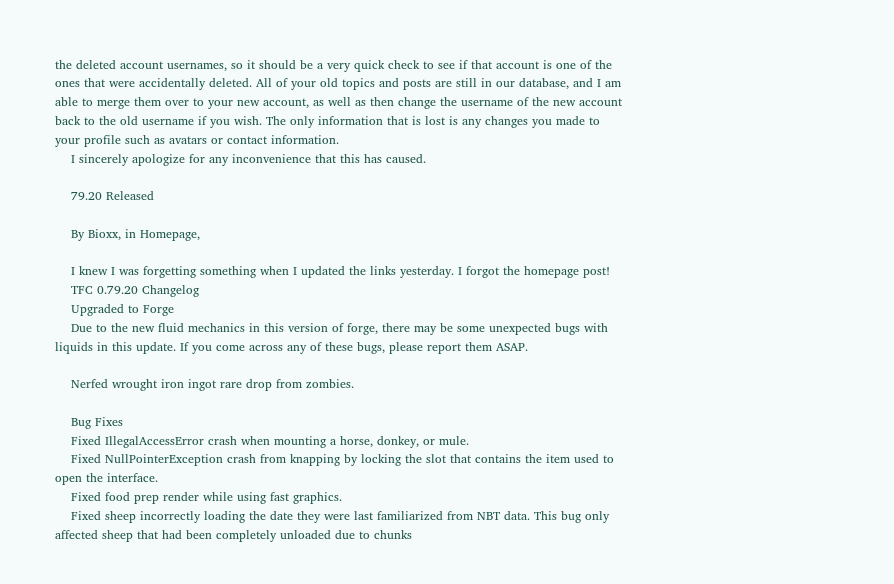the deleted account usernames, so it should be a very quick check to see if that account is one of the ones that were accidentally deleted. All of your old topics and posts are still in our database, and I am able to merge them over to your new account, as well as then change the username of the new account back to the old username if you wish. The only information that is lost is any changes you made to your profile such as avatars or contact information.
    I sincerely apologize for any inconvenience that this has caused.

    79.20 Released

    By Bioxx, in Homepage,

    I knew I was forgetting something when I updated the links yesterday. I forgot the homepage post!
    TFC 0.79.20 Changelog
    Upgraded to Forge
    Due to the new fluid mechanics in this version of forge, there may be some unexpected bugs with liquids in this update. If you come across any of these bugs, please report them ASAP.

    Nerfed wrought iron ingot rare drop from zombies.

    Bug Fixes
    Fixed IllegalAccessError crash when mounting a horse, donkey, or mule.
    Fixed NullPointerException crash from knapping by locking the slot that contains the item used to open the interface.
    Fixed food prep render while using fast graphics.
    Fixed sheep incorrectly loading the date they were last familiarized from NBT data. This bug only affected sheep that had been completely unloaded due to chunks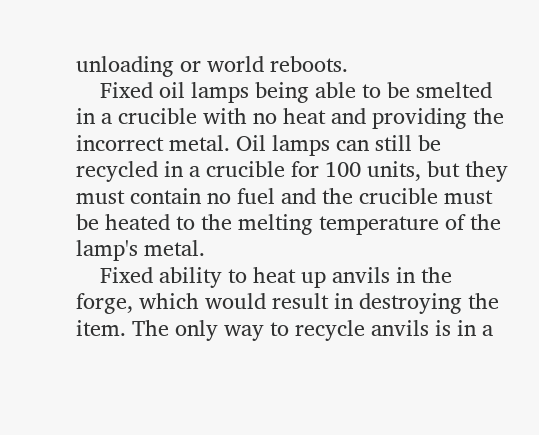unloading or world reboots.
    Fixed oil lamps being able to be smelted in a crucible with no heat and providing the incorrect metal. Oil lamps can still be recycled in a crucible for 100 units, but they must contain no fuel and the crucible must be heated to the melting temperature of the lamp's metal.
    Fixed ability to heat up anvils in the forge, which would result in destroying the item. The only way to recycle anvils is in a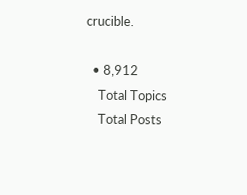crucible.

  • 8,912
    Total Topics
    Total Posts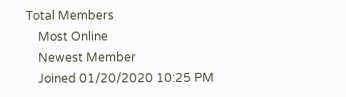Total Members
    Most Online
    Newest Member
    Joined 01/20/2020 10:25 PM